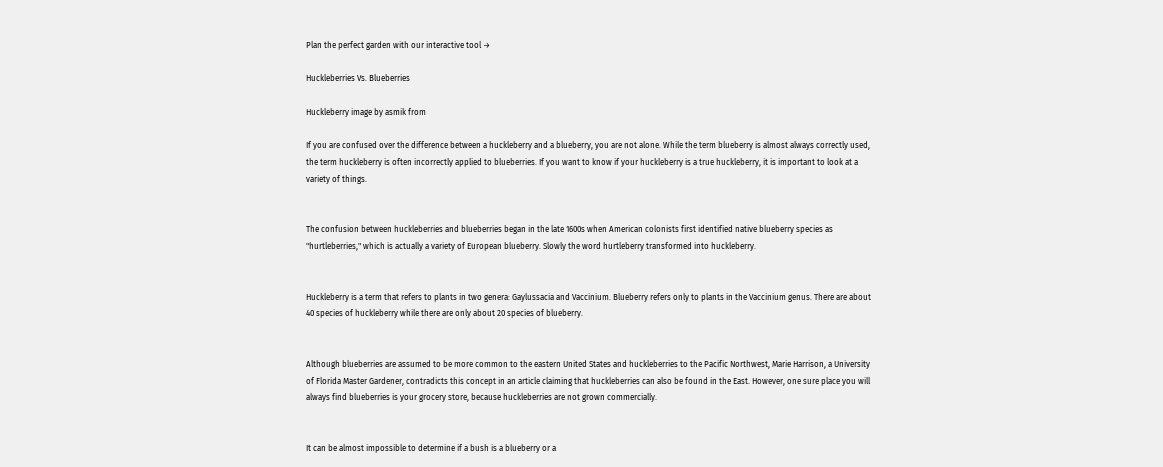Plan the perfect garden with our interactive tool →

Huckleberries Vs. Blueberries

Huckleberry image by asmik from

If you are confused over the difference between a huckleberry and a blueberry, you are not alone. While the term blueberry is almost always correctly used, the term huckleberry is often incorrectly applied to blueberries. If you want to know if your huckleberry is a true huckleberry, it is important to look at a variety of things.


The confusion between huckleberries and blueberries began in the late 1600s when American colonists first identified native blueberry species as "hurtleberries," which is actually a variety of European blueberry. Slowly the word hurtleberry transformed into huckleberry.


Huckleberry is a term that refers to plants in two genera: Gaylussacia and Vaccinium. Blueberry refers only to plants in the Vaccinium genus. There are about 40 species of huckleberry while there are only about 20 species of blueberry.


Although blueberries are assumed to be more common to the eastern United States and huckleberries to the Pacific Northwest, Marie Harrison, a University of Florida Master Gardener, contradicts this concept in an article claiming that huckleberries can also be found in the East. However, one sure place you will always find blueberries is your grocery store, because huckleberries are not grown commercially.


It can be almost impossible to determine if a bush is a blueberry or a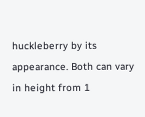huckleberry by its appearance. Both can vary in height from 1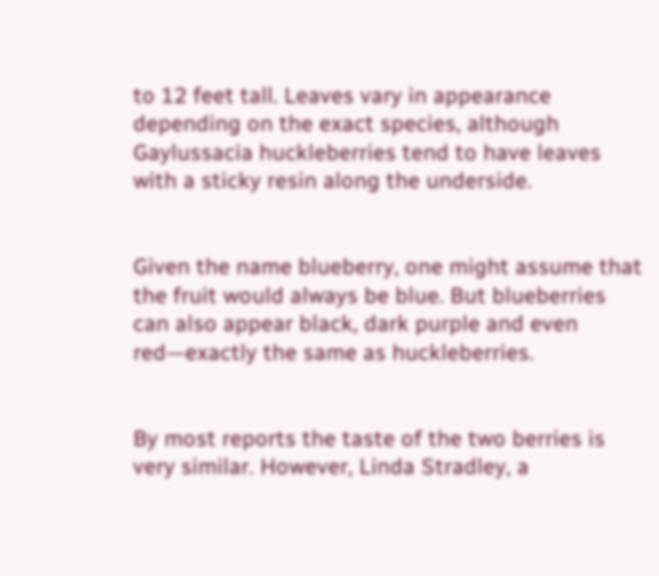to 12 feet tall. Leaves vary in appearance depending on the exact species, although Gaylussacia huckleberries tend to have leaves with a sticky resin along the underside.


Given the name blueberry, one might assume that the fruit would always be blue. But blueberries can also appear black, dark purple and even red—exactly the same as huckleberries.


By most reports the taste of the two berries is very similar. However, Linda Stradley, a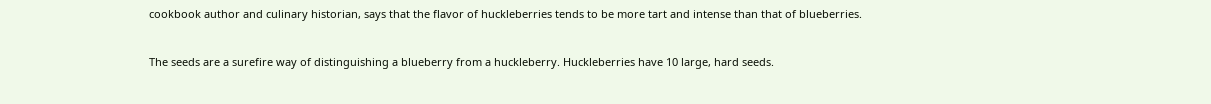cookbook author and culinary historian, says that the flavor of huckleberries tends to be more tart and intense than that of blueberries.


The seeds are a surefire way of distinguishing a blueberry from a huckleberry. Huckleberries have 10 large, hard seeds.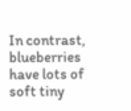In contrast, blueberries have lots of soft tiny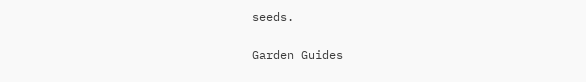seeds.

Garden Guides